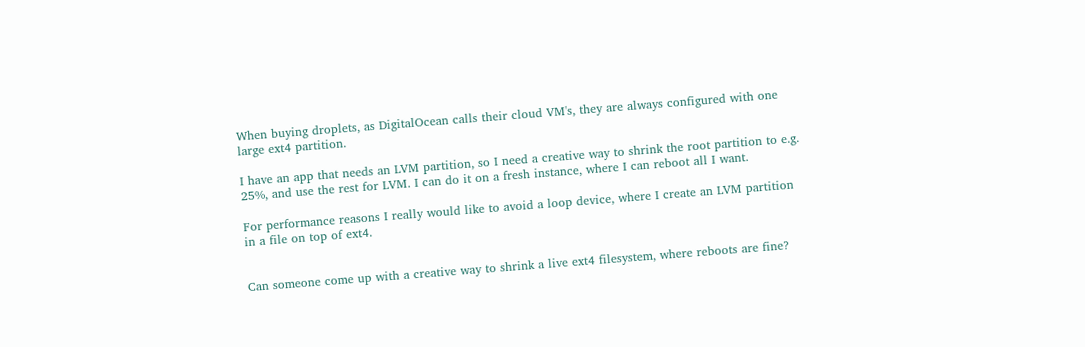When buying droplets, as DigitalOcean calls their cloud VM's, they are always configured with one large ext4 partition.

I have an app that needs an LVM partition, so I need a creative way to shrink the root partition to e.g. 25%, and use the rest for LVM. I can do it on a fresh instance, where I can reboot all I want.

For performance reasons I really would like to avoid a loop device, where I create an LVM partition in a file on top of ext4.


Can someone come up with a creative way to shrink a live ext4 filesystem, where reboots are fine?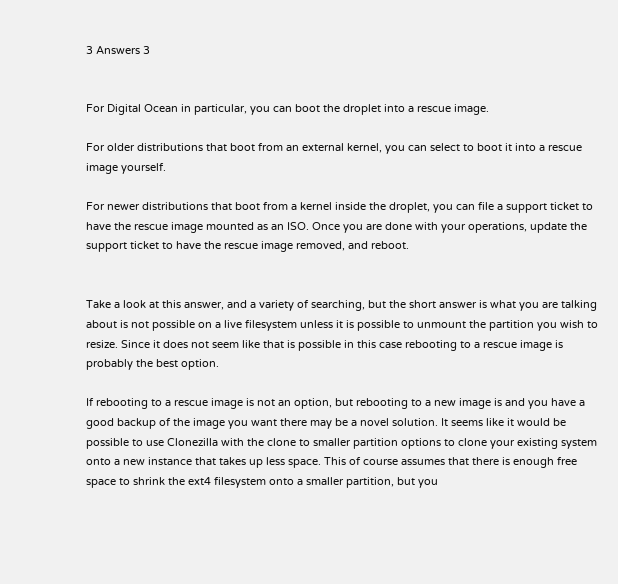3 Answers 3


For Digital Ocean in particular, you can boot the droplet into a rescue image.

For older distributions that boot from an external kernel, you can select to boot it into a rescue image yourself.

For newer distributions that boot from a kernel inside the droplet, you can file a support ticket to have the rescue image mounted as an ISO. Once you are done with your operations, update the support ticket to have the rescue image removed, and reboot.


Take a look at this answer, and a variety of searching, but the short answer is what you are talking about is not possible on a live filesystem unless it is possible to unmount the partition you wish to resize. Since it does not seem like that is possible in this case rebooting to a rescue image is probably the best option.

If rebooting to a rescue image is not an option, but rebooting to a new image is and you have a good backup of the image you want there may be a novel solution. It seems like it would be possible to use Clonezilla with the clone to smaller partition options to clone your existing system onto a new instance that takes up less space. This of course assumes that there is enough free space to shrink the ext4 filesystem onto a smaller partition, but you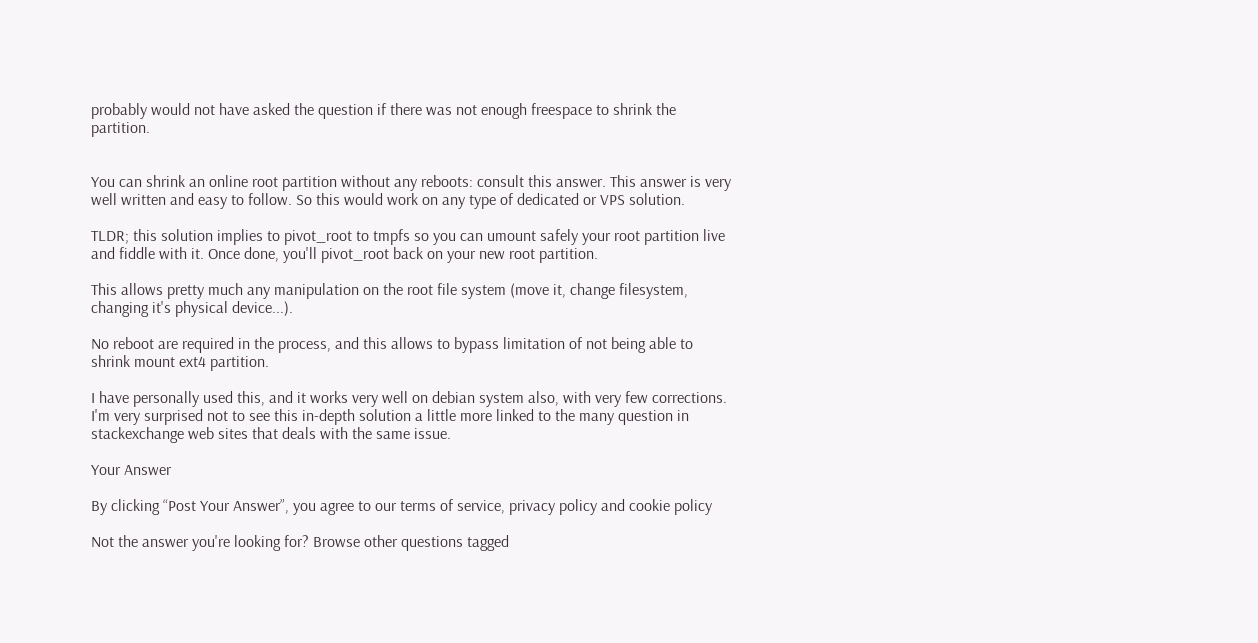probably would not have asked the question if there was not enough freespace to shrink the partition.


You can shrink an online root partition without any reboots: consult this answer. This answer is very well written and easy to follow. So this would work on any type of dedicated or VPS solution.

TLDR; this solution implies to pivot_root to tmpfs so you can umount safely your root partition live and fiddle with it. Once done, you'll pivot_root back on your new root partition.

This allows pretty much any manipulation on the root file system (move it, change filesystem, changing it's physical device...).

No reboot are required in the process, and this allows to bypass limitation of not being able to shrink mount ext4 partition.

I have personally used this, and it works very well on debian system also, with very few corrections. I'm very surprised not to see this in-depth solution a little more linked to the many question in stackexchange web sites that deals with the same issue.

Your Answer

By clicking “Post Your Answer”, you agree to our terms of service, privacy policy and cookie policy

Not the answer you're looking for? Browse other questions tagged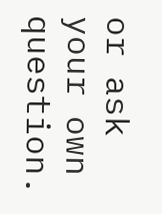or ask your own question.